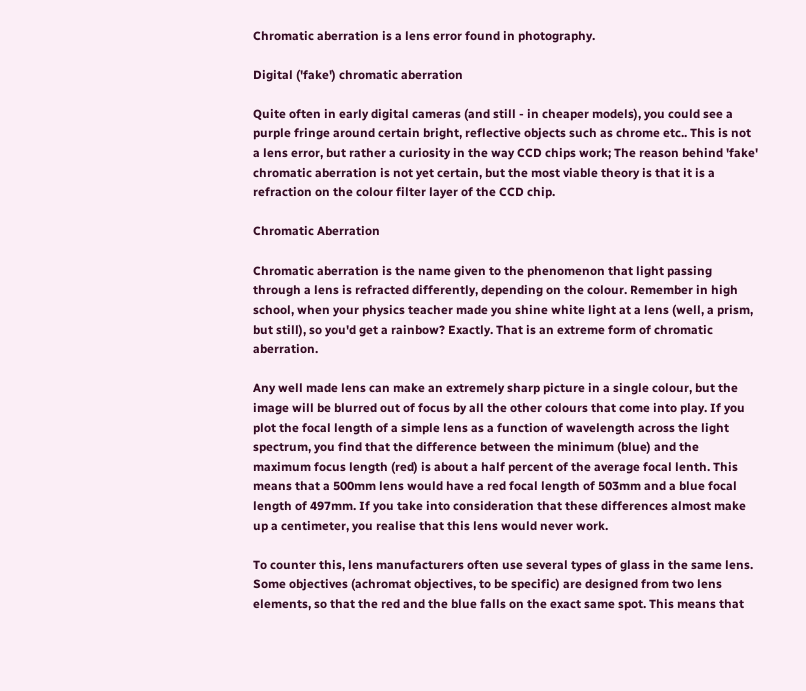Chromatic aberration is a lens error found in photography.

Digital ('fake') chromatic aberration

Quite often in early digital cameras (and still - in cheaper models), you could see a purple fringe around certain bright, reflective objects such as chrome etc.. This is not a lens error, but rather a curiosity in the way CCD chips work; The reason behind 'fake' chromatic aberration is not yet certain, but the most viable theory is that it is a refraction on the colour filter layer of the CCD chip.

Chromatic Aberration

Chromatic aberration is the name given to the phenomenon that light passing through a lens is refracted differently, depending on the colour. Remember in high school, when your physics teacher made you shine white light at a lens (well, a prism, but still), so you'd get a rainbow? Exactly. That is an extreme form of chromatic aberration.

Any well made lens can make an extremely sharp picture in a single colour, but the image will be blurred out of focus by all the other colours that come into play. If you plot the focal length of a simple lens as a function of wavelength across the light spectrum, you find that the difference between the minimum (blue) and the maximum focus length (red) is about a half percent of the average focal lenth. This means that a 500mm lens would have a red focal length of 503mm and a blue focal length of 497mm. If you take into consideration that these differences almost make up a centimeter, you realise that this lens would never work.

To counter this, lens manufacturers often use several types of glass in the same lens. Some objectives (achromat objectives, to be specific) are designed from two lens elements, so that the red and the blue falls on the exact same spot. This means that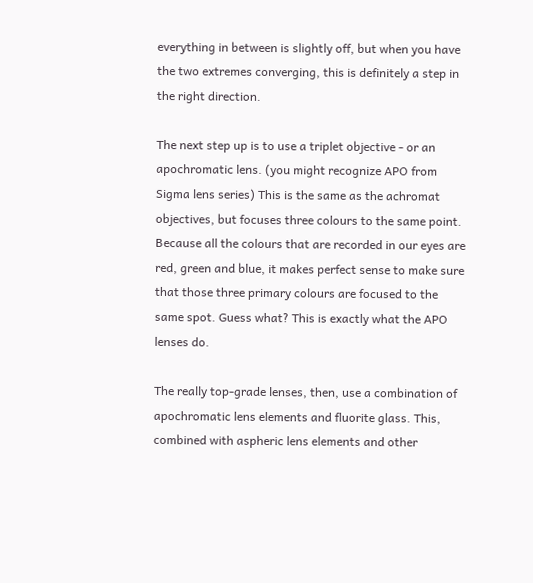everything in between is slightly off, but when you have the two extremes converging, this is definitely a step in the right direction.

The next step up is to use a triplet objective - or an apochromatic lens. (you might recognize APO from Sigma lens series) This is the same as the achromat objectives, but focuses three colours to the same point. Because all the colours that are recorded in our eyes are red, green and blue, it makes perfect sense to make sure that those three primary colours are focused to the same spot. Guess what? This is exactly what the APO lenses do.

The really top-grade lenses, then, use a combination of apochromatic lens elements and fluorite glass. This, combined with aspheric lens elements and other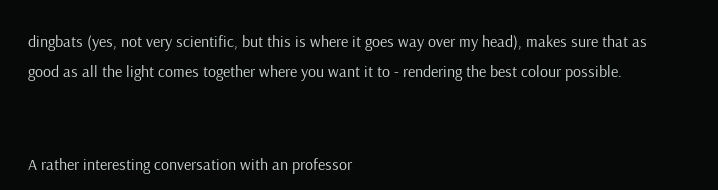dingbats (yes, not very scientific, but this is where it goes way over my head), makes sure that as good as all the light comes together where you want it to - rendering the best colour possible.


A rather interesting conversation with an professor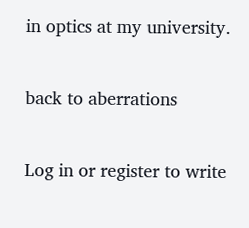in optics at my university.

back to aberrations

Log in or register to write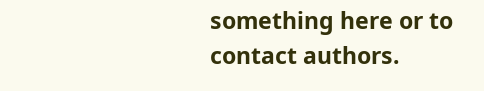something here or to contact authors.